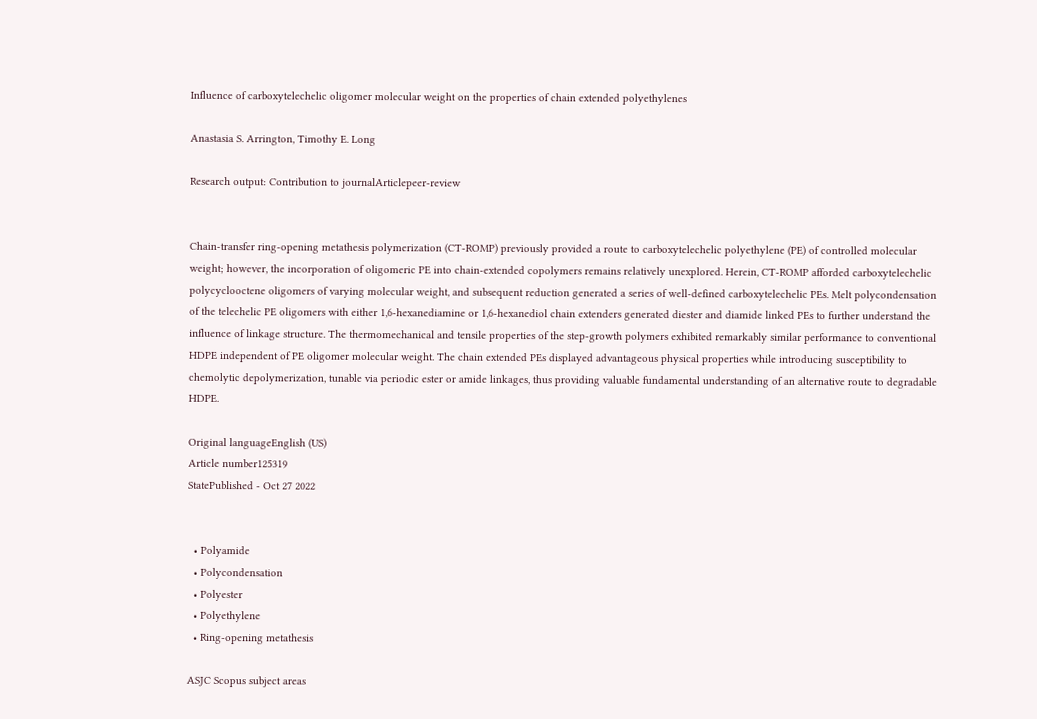Influence of carboxytelechelic oligomer molecular weight on the properties of chain extended polyethylenes

Anastasia S. Arrington, Timothy E. Long

Research output: Contribution to journalArticlepeer-review


Chain-transfer ring-opening metathesis polymerization (CT-ROMP) previously provided a route to carboxytelechelic polyethylene (PE) of controlled molecular weight; however, the incorporation of oligomeric PE into chain-extended copolymers remains relatively unexplored. Herein, CT-ROMP afforded carboxytelechelic polycyclooctene oligomers of varying molecular weight, and subsequent reduction generated a series of well-defined carboxytelechelic PEs. Melt polycondensation of the telechelic PE oligomers with either 1,6-hexanediamine or 1,6-hexanediol chain extenders generated diester and diamide linked PEs to further understand the influence of linkage structure. The thermomechanical and tensile properties of the step-growth polymers exhibited remarkably similar performance to conventional HDPE independent of PE oligomer molecular weight. The chain extended PEs displayed advantageous physical properties while introducing susceptibility to chemolytic depolymerization, tunable via periodic ester or amide linkages, thus providing valuable fundamental understanding of an alternative route to degradable HDPE.

Original languageEnglish (US)
Article number125319
StatePublished - Oct 27 2022


  • Polyamide
  • Polycondensation
  • Polyester
  • Polyethylene
  • Ring-opening metathesis

ASJC Scopus subject areas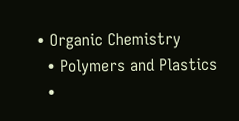• Organic Chemistry
  • Polymers and Plastics
  •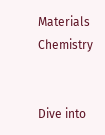Materials Chemistry


Dive into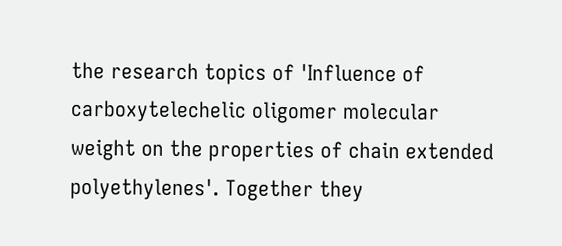the research topics of 'Influence of carboxytelechelic oligomer molecular weight on the properties of chain extended polyethylenes'. Together they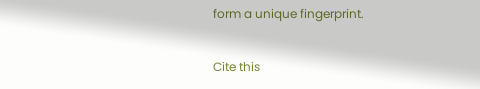form a unique fingerprint.

Cite this